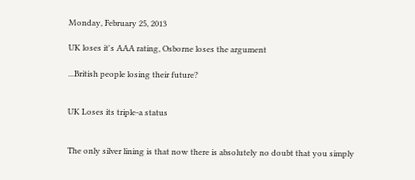Monday, February 25, 2013

UK loses it's AAA rating, Osborne loses the argument

...British people losing their future?


UK Loses its triple-a status


The only silver lining is that now there is absolutely no doubt that you simply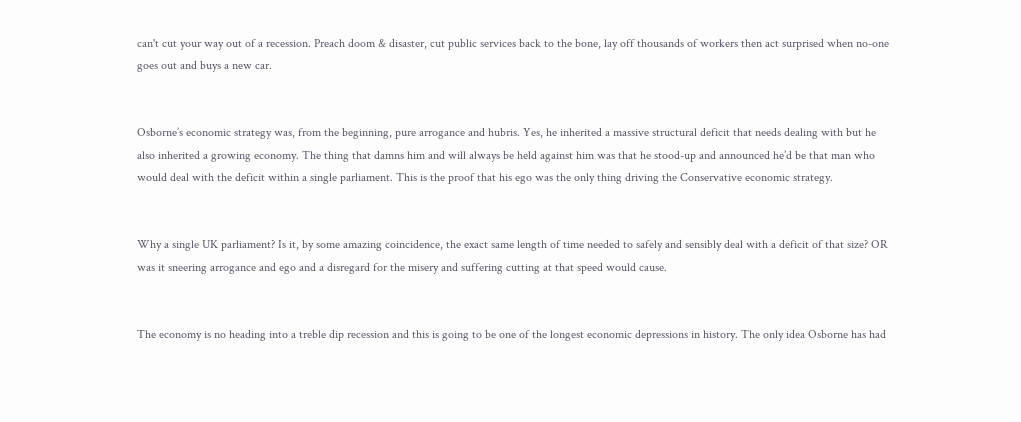can't cut your way out of a recession. Preach doom & disaster, cut public services back to the bone, lay off thousands of workers then act surprised when no-one goes out and buys a new car.


Osborne’s economic strategy was, from the beginning, pure arrogance and hubris. Yes, he inherited a massive structural deficit that needs dealing with but he also inherited a growing economy. The thing that damns him and will always be held against him was that he stood-up and announced he’d be that man who would deal with the deficit within a single parliament. This is the proof that his ego was the only thing driving the Conservative economic strategy.


Why a single UK parliament? Is it, by some amazing coincidence, the exact same length of time needed to safely and sensibly deal with a deficit of that size? OR was it sneering arrogance and ego and a disregard for the misery and suffering cutting at that speed would cause.


The economy is no heading into a treble dip recession and this is going to be one of the longest economic depressions in history. The only idea Osborne has had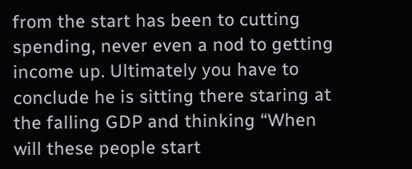from the start has been to cutting spending, never even a nod to getting income up. Ultimately you have to conclude he is sitting there staring at the falling GDP and thinking “When will these people start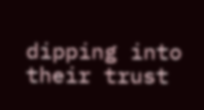dipping into their trust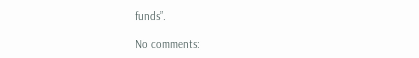funds”.

No comments: